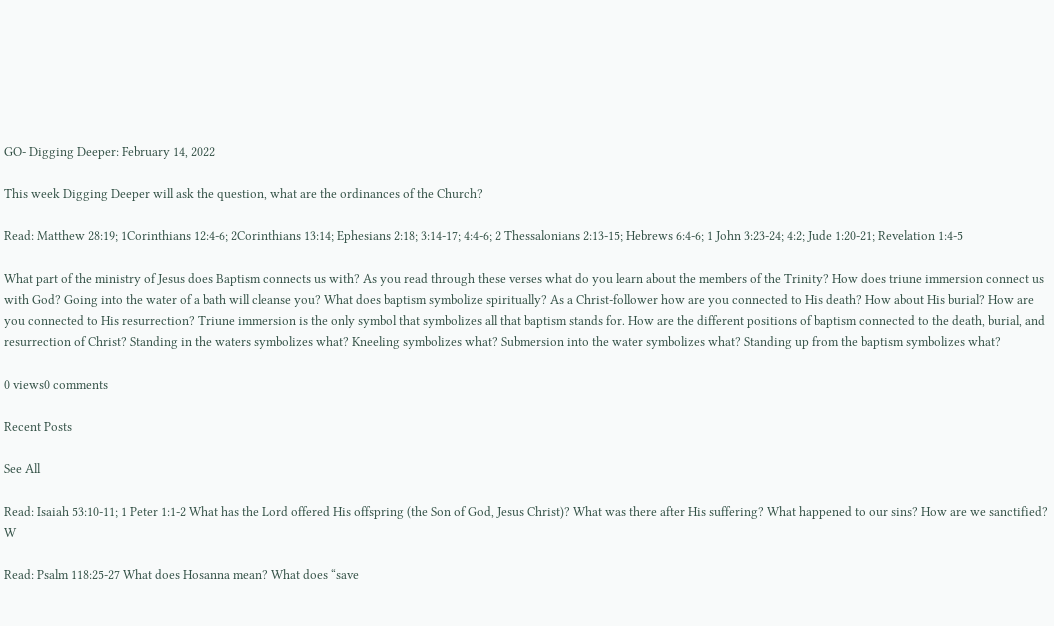GO- Digging Deeper: February 14, 2022

This week Digging Deeper will ask the question, what are the ordinances of the Church?

Read: Matthew 28:19; 1Corinthians 12:4-6; 2Corinthians 13:14; Ephesians 2:18; 3:14-17; 4:4-6; 2 Thessalonians 2:13-15; Hebrews 6:4-6; 1 John 3:23-24; 4:2; Jude 1:20-21; Revelation 1:4-5

What part of the ministry of Jesus does Baptism connects us with? As you read through these verses what do you learn about the members of the Trinity? How does triune immersion connect us with God? Going into the water of a bath will cleanse you? What does baptism symbolize spiritually? As a Christ-follower how are you connected to His death? How about His burial? How are you connected to His resurrection? Triune immersion is the only symbol that symbolizes all that baptism stands for. How are the different positions of baptism connected to the death, burial, and resurrection of Christ? Standing in the waters symbolizes what? Kneeling symbolizes what? Submersion into the water symbolizes what? Standing up from the baptism symbolizes what?

0 views0 comments

Recent Posts

See All

Read: Isaiah 53:10-11; 1 Peter 1:1-2 What has the Lord offered His offspring (the Son of God, Jesus Christ)? What was there after His suffering? What happened to our sins? How are we sanctified? W

Read: Psalm 118:25-27 What does Hosanna mean? What does “save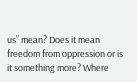us” mean? Does it mean freedom from oppression or is it something more? Where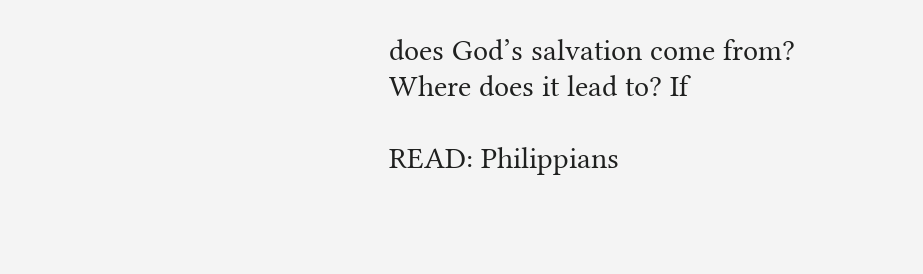does God’s salvation come from? Where does it lead to? If

READ: Philippians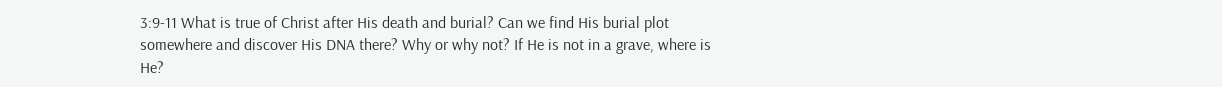3:9-11 What is true of Christ after His death and burial? Can we find His burial plot somewhere and discover His DNA there? Why or why not? If He is not in a grave, where is He?